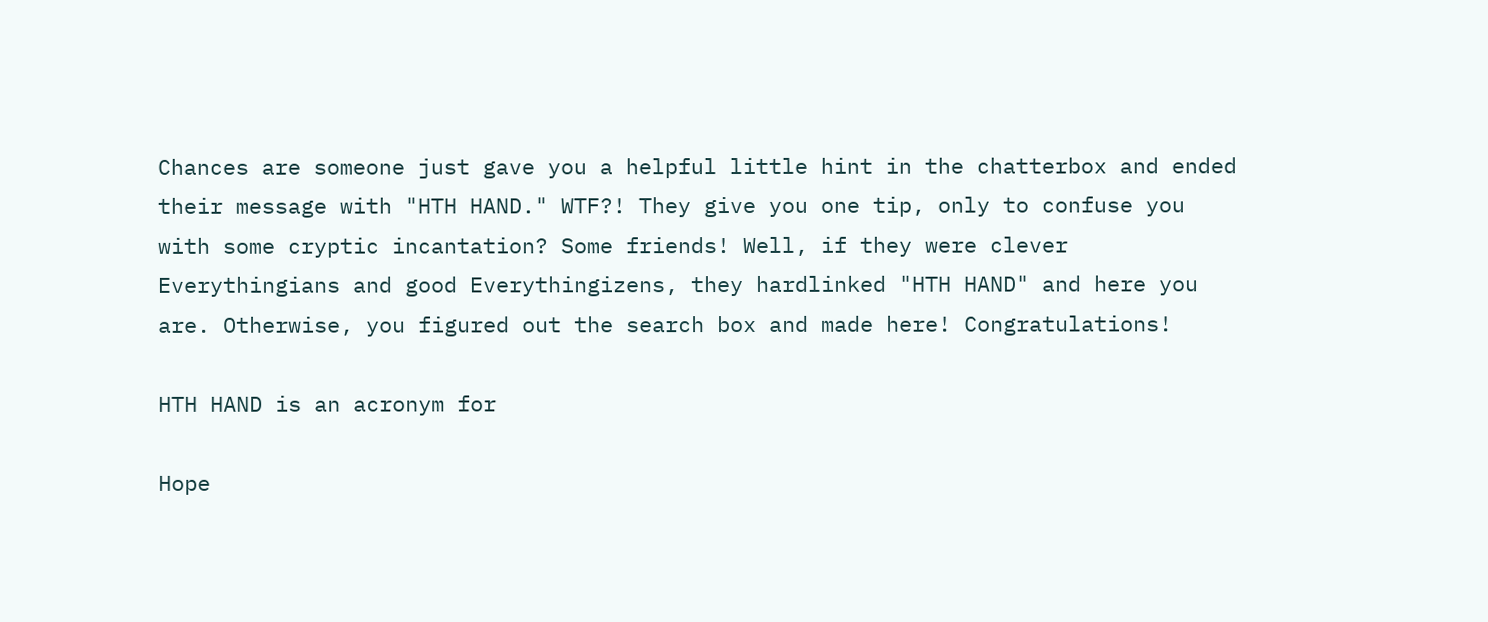Chances are someone just gave you a helpful little hint in the chatterbox and ended their message with "HTH HAND." WTF?! They give you one tip, only to confuse you with some cryptic incantation? Some friends! Well, if they were clever Everythingians and good Everythingizens, they hardlinked "HTH HAND" and here you are. Otherwise, you figured out the search box and made here! Congratulations!

HTH HAND is an acronym for

Hope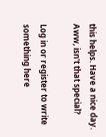this helps. Have a nice day.
Aww, isn't that special?

Log in or register to write something here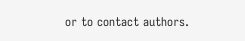or to contact authors.